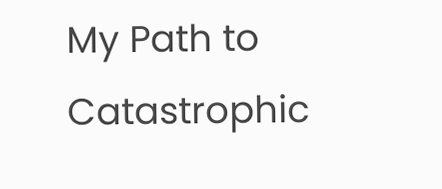My Path to Catastrophic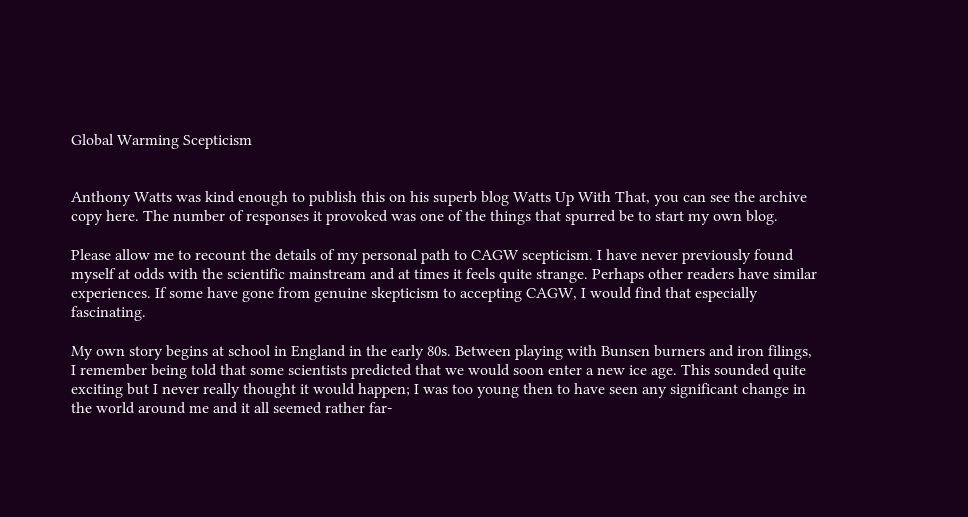Global Warming Scepticism


Anthony Watts was kind enough to publish this on his superb blog Watts Up With That, you can see the archive copy here. The number of responses it provoked was one of the things that spurred be to start my own blog.

Please allow me to recount the details of my personal path to CAGW scepticism. I have never previously found myself at odds with the scientific mainstream and at times it feels quite strange. Perhaps other readers have similar experiences. If some have gone from genuine skepticism to accepting CAGW, I would find that especially fascinating.

My own story begins at school in England in the early 80s. Between playing with Bunsen burners and iron filings, I remember being told that some scientists predicted that we would soon enter a new ice age. This sounded quite exciting but I never really thought it would happen; I was too young then to have seen any significant change in the world around me and it all seemed rather far-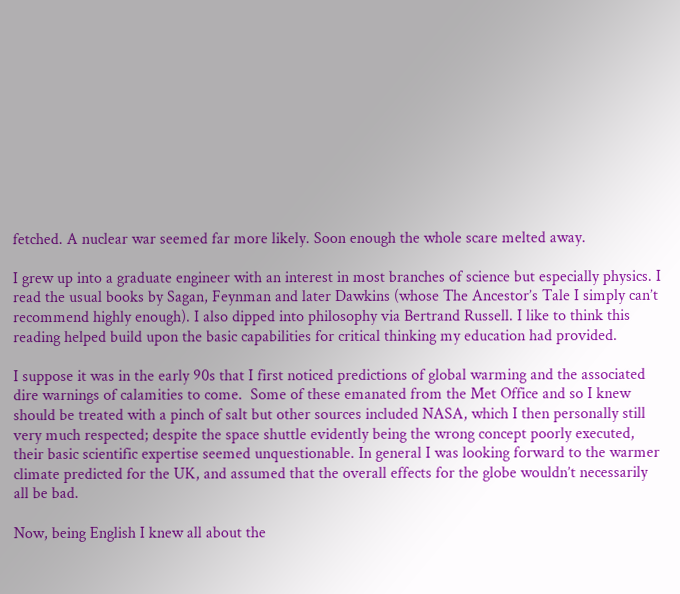fetched. A nuclear war seemed far more likely. Soon enough the whole scare melted away.

I grew up into a graduate engineer with an interest in most branches of science but especially physics. I read the usual books by Sagan, Feynman and later Dawkins (whose The Ancestor’s Tale I simply can’t recommend highly enough). I also dipped into philosophy via Bertrand Russell. I like to think this reading helped build upon the basic capabilities for critical thinking my education had provided.

I suppose it was in the early 90s that I first noticed predictions of global warming and the associated dire warnings of calamities to come.  Some of these emanated from the Met Office and so I knew should be treated with a pinch of salt but other sources included NASA, which I then personally still very much respected; despite the space shuttle evidently being the wrong concept poorly executed, their basic scientific expertise seemed unquestionable. In general I was looking forward to the warmer climate predicted for the UK, and assumed that the overall effects for the globe wouldn’t necessarily all be bad.

Now, being English I knew all about the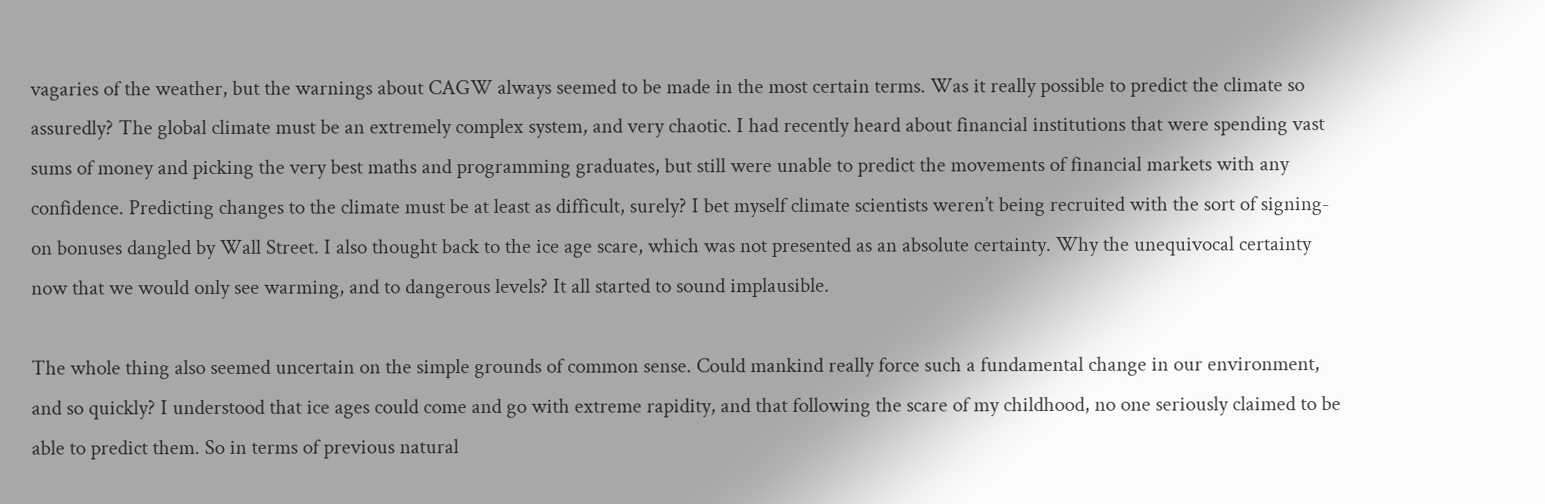vagaries of the weather, but the warnings about CAGW always seemed to be made in the most certain terms. Was it really possible to predict the climate so assuredly? The global climate must be an extremely complex system, and very chaotic. I had recently heard about financial institutions that were spending vast sums of money and picking the very best maths and programming graduates, but still were unable to predict the movements of financial markets with any confidence. Predicting changes to the climate must be at least as difficult, surely? I bet myself climate scientists weren’t being recruited with the sort of signing-on bonuses dangled by Wall Street. I also thought back to the ice age scare, which was not presented as an absolute certainty. Why the unequivocal certainty now that we would only see warming, and to dangerous levels? It all started to sound implausible.

The whole thing also seemed uncertain on the simple grounds of common sense. Could mankind really force such a fundamental change in our environment, and so quickly? I understood that ice ages could come and go with extreme rapidity, and that following the scare of my childhood, no one seriously claimed to be able to predict them. So in terms of previous natural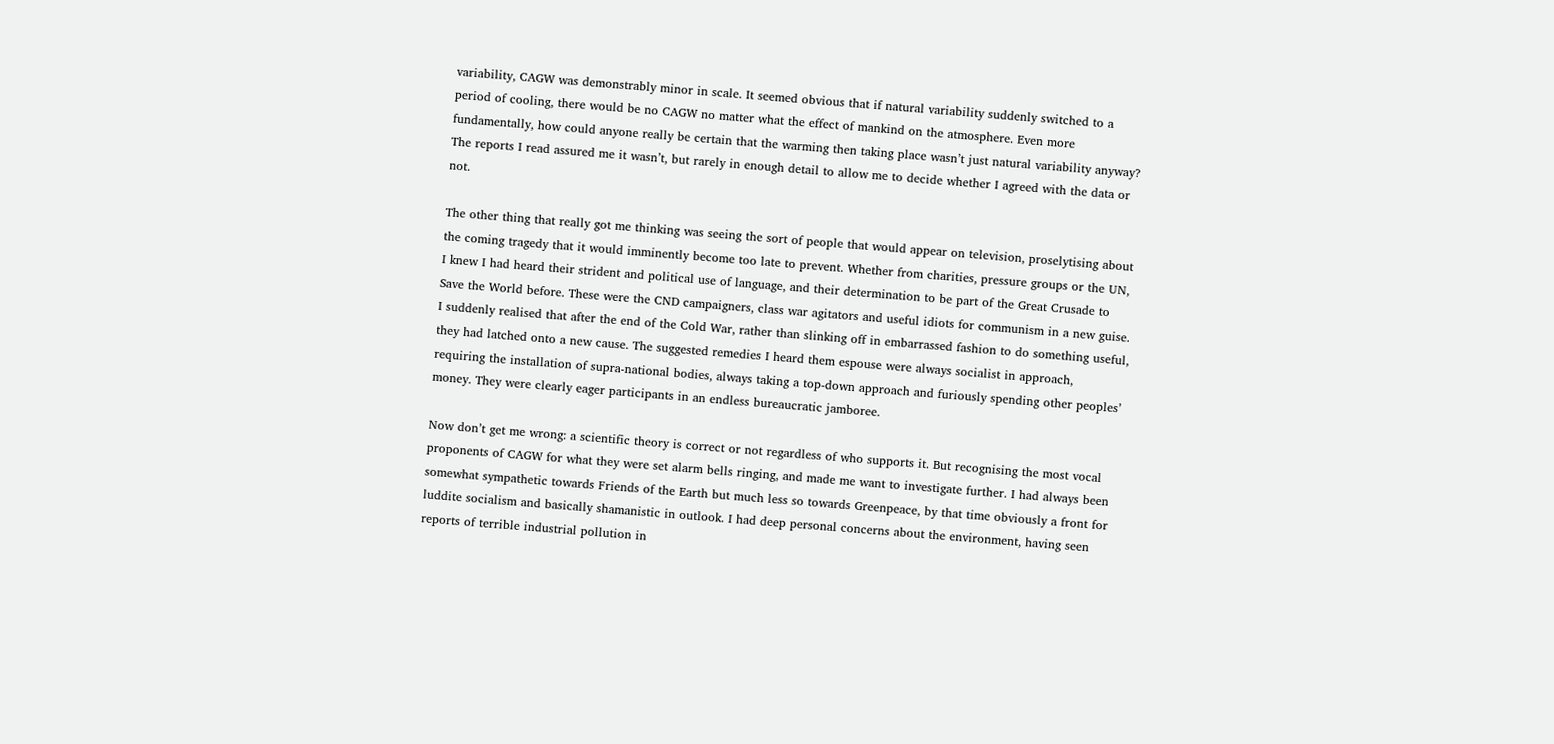variability, CAGW was demonstrably minor in scale. It seemed obvious that if natural variability suddenly switched to a period of cooling, there would be no CAGW no matter what the effect of mankind on the atmosphere. Even more fundamentally, how could anyone really be certain that the warming then taking place wasn’t just natural variability anyway? The reports I read assured me it wasn’t, but rarely in enough detail to allow me to decide whether I agreed with the data or not.

The other thing that really got me thinking was seeing the sort of people that would appear on television, proselytising about the coming tragedy that it would imminently become too late to prevent. Whether from charities, pressure groups or the UN, I knew I had heard their strident and political use of language, and their determination to be part of the Great Crusade to Save the World before. These were the CND campaigners, class war agitators and useful idiots for communism in a new guise. I suddenly realised that after the end of the Cold War, rather than slinking off in embarrassed fashion to do something useful, they had latched onto a new cause. The suggested remedies I heard them espouse were always socialist in approach, requiring the installation of supra-national bodies, always taking a top-down approach and furiously spending other peoples’ money. They were clearly eager participants in an endless bureaucratic jamboree.

Now don’t get me wrong: a scientific theory is correct or not regardless of who supports it. But recognising the most vocal proponents of CAGW for what they were set alarm bells ringing, and made me want to investigate further. I had always been somewhat sympathetic towards Friends of the Earth but much less so towards Greenpeace, by that time obviously a front for luddite socialism and basically shamanistic in outlook. I had deep personal concerns about the environment, having seen reports of terrible industrial pollution in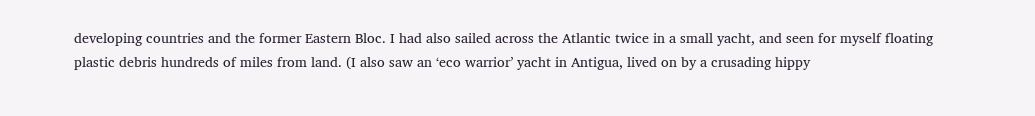developing countries and the former Eastern Bloc. I had also sailed across the Atlantic twice in a small yacht, and seen for myself floating plastic debris hundreds of miles from land. (I also saw an ‘eco warrior’ yacht in Antigua, lived on by a crusading hippy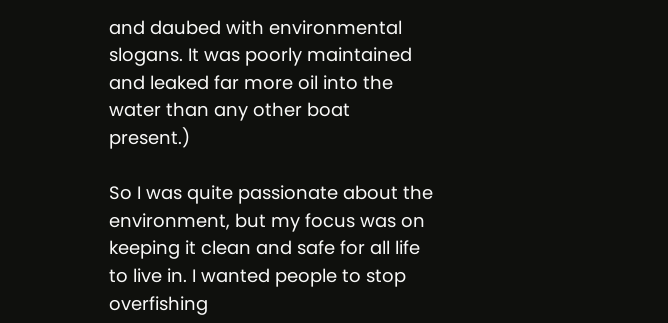and daubed with environmental slogans. It was poorly maintained and leaked far more oil into the water than any other boat present.)

So I was quite passionate about the environment, but my focus was on keeping it clean and safe for all life to live in. I wanted people to stop overfishing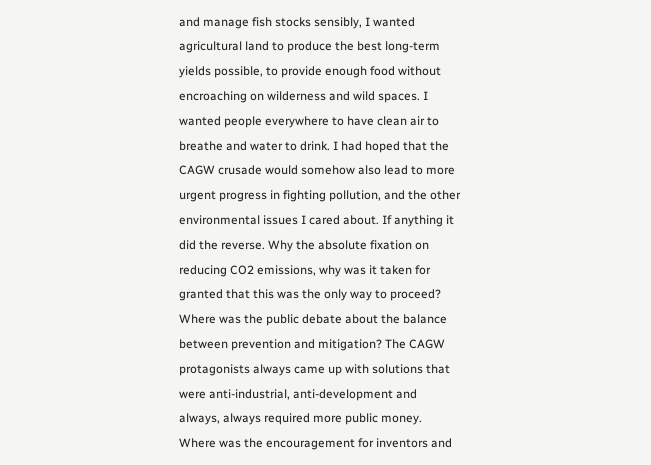and manage fish stocks sensibly, I wanted agricultural land to produce the best long-term yields possible, to provide enough food without encroaching on wilderness and wild spaces. I wanted people everywhere to have clean air to breathe and water to drink. I had hoped that the CAGW crusade would somehow also lead to more urgent progress in fighting pollution, and the other environmental issues I cared about. If anything it did the reverse. Why the absolute fixation on reducing CO2 emissions, why was it taken for granted that this was the only way to proceed? Where was the public debate about the balance between prevention and mitigation? The CAGW protagonists always came up with solutions that were anti-industrial, anti-development and always, always required more public money. Where was the encouragement for inventors and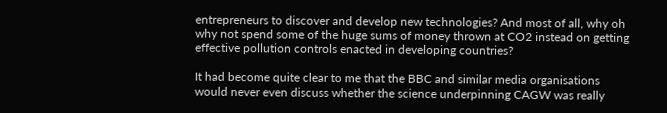entrepreneurs to discover and develop new technologies? And most of all, why oh why not spend some of the huge sums of money thrown at CO2 instead on getting effective pollution controls enacted in developing countries?

It had become quite clear to me that the BBC and similar media organisations would never even discuss whether the science underpinning CAGW was really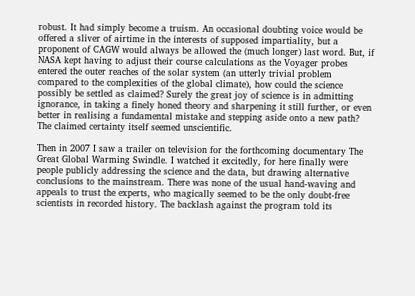robust. It had simply become a truism. An occasional doubting voice would be offered a sliver of airtime in the interests of supposed impartiality, but a proponent of CAGW would always be allowed the (much longer) last word. But, if NASA kept having to adjust their course calculations as the Voyager probes entered the outer reaches of the solar system (an utterly trivial problem compared to the complexities of the global climate), how could the science possibly be settled as claimed? Surely the great joy of science is in admitting ignorance, in taking a finely honed theory and sharpening it still further, or even better in realising a fundamental mistake and stepping aside onto a new path? The claimed certainty itself seemed unscientific.

Then in 2007 I saw a trailer on television for the forthcoming documentary The Great Global Warming Swindle. I watched it excitedly, for here finally were people publicly addressing the science and the data, but drawing alternative conclusions to the mainstream. There was none of the usual hand-waving and appeals to trust the experts, who magically seemed to be the only doubt-free scientists in recorded history. The backlash against the program told its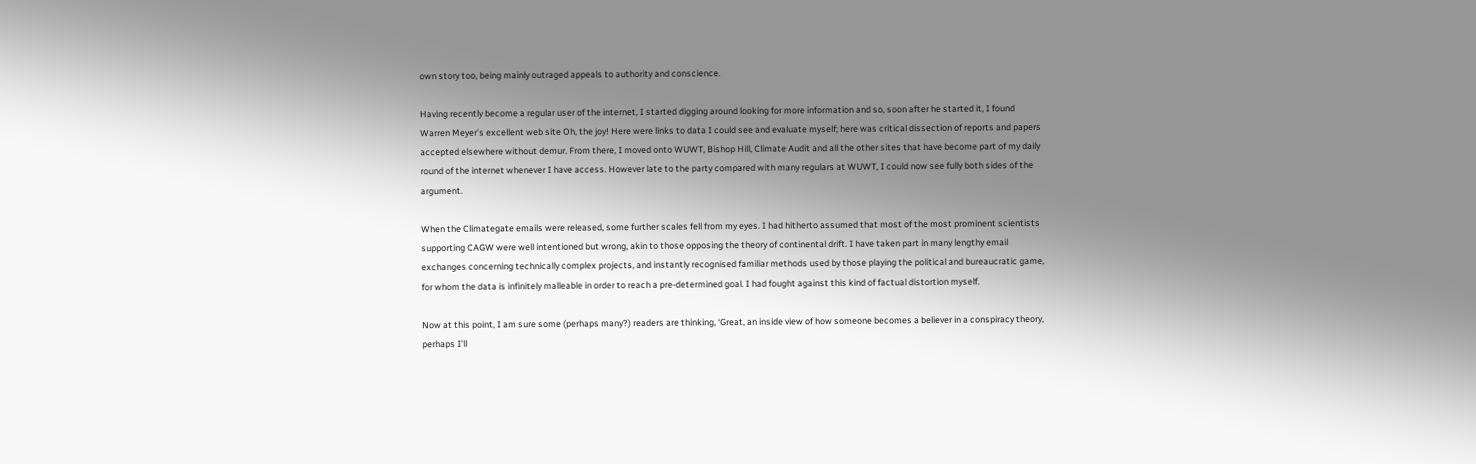own story too, being mainly outraged appeals to authority and conscience.

Having recently become a regular user of the internet, I started digging around looking for more information and so, soon after he started it, I found Warren Meyer’s excellent web site Oh, the joy! Here were links to data I could see and evaluate myself; here was critical dissection of reports and papers accepted elsewhere without demur. From there, I moved onto WUWT, Bishop Hill, Climate Audit and all the other sites that have become part of my daily round of the internet whenever I have access. However late to the party compared with many regulars at WUWT, I could now see fully both sides of the argument.

When the Climategate emails were released, some further scales fell from my eyes. I had hitherto assumed that most of the most prominent scientists supporting CAGW were well intentioned but wrong, akin to those opposing the theory of continental drift. I have taken part in many lengthy email exchanges concerning technically complex projects, and instantly recognised familiar methods used by those playing the political and bureaucratic game, for whom the data is infinitely malleable in order to reach a pre-determined goal. I had fought against this kind of factual distortion myself.

Now at this point, I am sure some (perhaps many?) readers are thinking, ‘Great, an inside view of how someone becomes a believer in a conspiracy theory, perhaps I’ll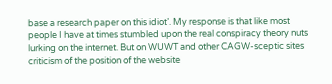base a research paper on this idiot’. My response is that like most people I have at times stumbled upon the real conspiracy theory nuts lurking on the internet. But on WUWT and other CAGW-sceptic sites criticism of the position of the website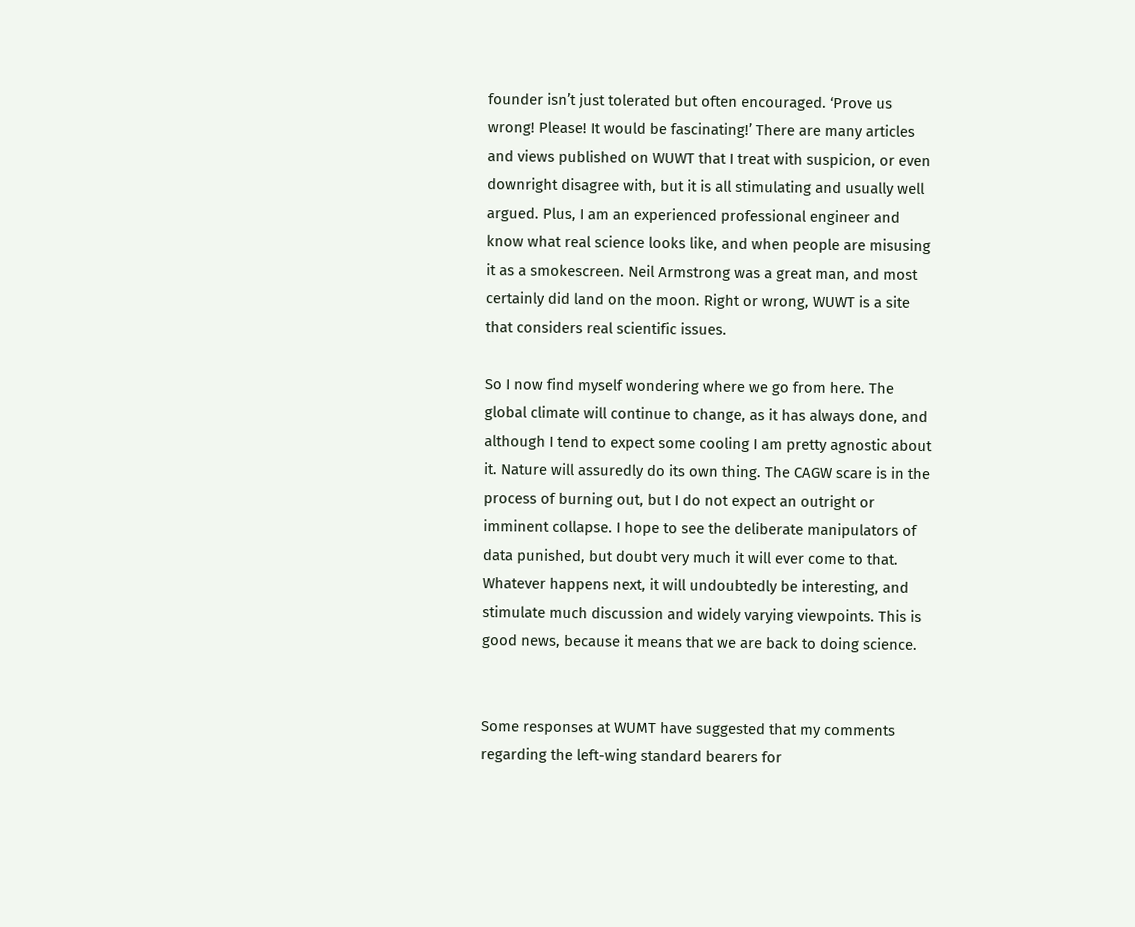founder isn’t just tolerated but often encouraged. ‘Prove us wrong! Please! It would be fascinating!’ There are many articles and views published on WUWT that I treat with suspicion, or even downright disagree with, but it is all stimulating and usually well argued. Plus, I am an experienced professional engineer and know what real science looks like, and when people are misusing it as a smokescreen. Neil Armstrong was a great man, and most certainly did land on the moon. Right or wrong, WUWT is a site that considers real scientific issues.

So I now find myself wondering where we go from here. The global climate will continue to change, as it has always done, and although I tend to expect some cooling I am pretty agnostic about it. Nature will assuredly do its own thing. The CAGW scare is in the process of burning out, but I do not expect an outright or imminent collapse. I hope to see the deliberate manipulators of data punished, but doubt very much it will ever come to that. Whatever happens next, it will undoubtedly be interesting, and stimulate much discussion and widely varying viewpoints. This is good news, because it means that we are back to doing science.


Some responses at WUMT have suggested that my comments regarding the left-wing standard bearers for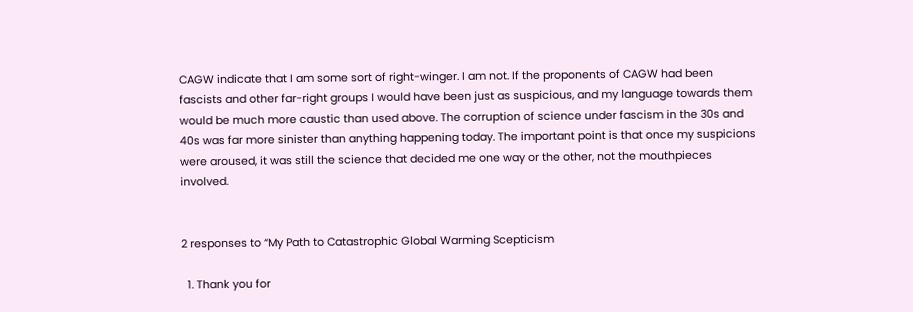CAGW indicate that I am some sort of right-winger. I am not. If the proponents of CAGW had been fascists and other far-right groups I would have been just as suspicious, and my language towards them would be much more caustic than used above. The corruption of science under fascism in the 30s and 40s was far more sinister than anything happening today. The important point is that once my suspicions were aroused, it was still the science that decided me one way or the other, not the mouthpieces involved.


2 responses to “My Path to Catastrophic Global Warming Scepticism

  1. Thank you for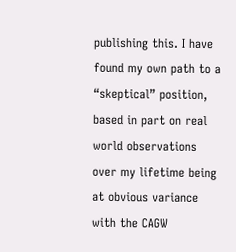publishing this. I have found my own path to a “skeptical” position, based in part on real world observations over my lifetime being at obvious variance with the CAGW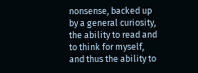nonsense, backed up by a general curiosity, the ability to read and to think for myself, and thus the ability to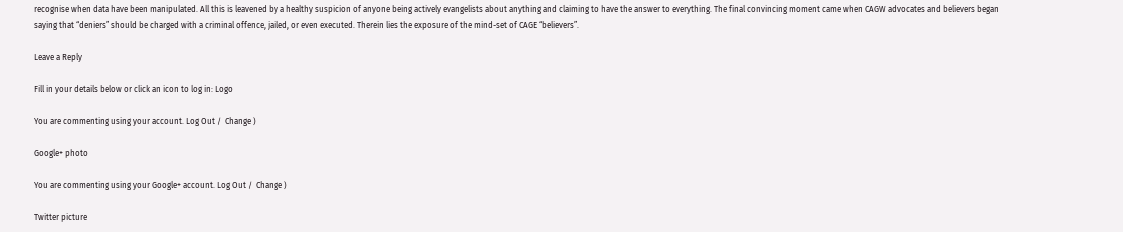recognise when data have been manipulated. All this is leavened by a healthy suspicion of anyone being actively evangelists about anything and claiming to have the answer to everything. The final convincing moment came when CAGW advocates and believers began saying that “deniers” should be charged with a criminal offence, jailed, or even executed. Therein lies the exposure of the mind-set of CAGE “believers”.

Leave a Reply

Fill in your details below or click an icon to log in: Logo

You are commenting using your account. Log Out /  Change )

Google+ photo

You are commenting using your Google+ account. Log Out /  Change )

Twitter picture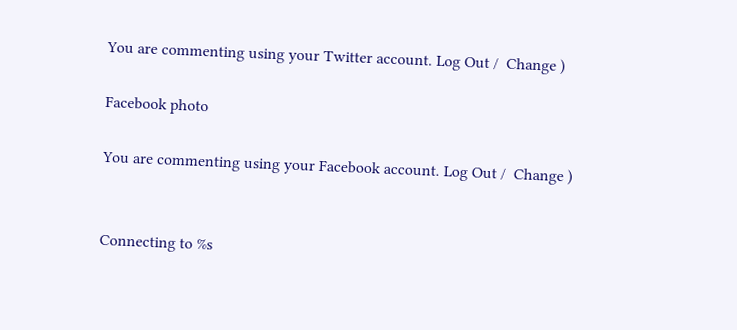You are commenting using your Twitter account. Log Out /  Change )

Facebook photo

You are commenting using your Facebook account. Log Out /  Change )


Connecting to %s